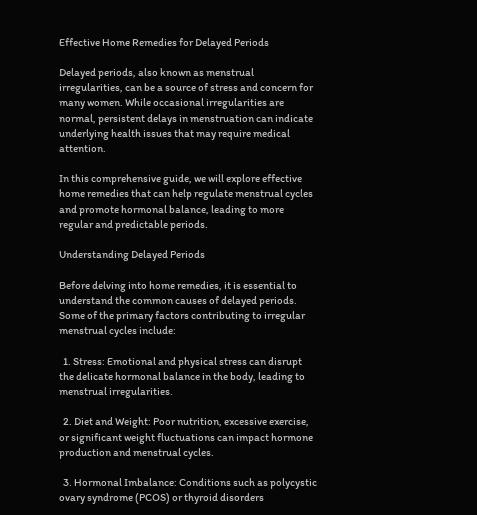Effective Home Remedies for Delayed Periods

Delayed periods, also known as menstrual irregularities, can be a source of stress and concern for many women. While occasional irregularities are normal, persistent delays in menstruation can indicate underlying health issues that may require medical attention.

In this comprehensive guide, we will explore effective home remedies that can help regulate menstrual cycles and promote hormonal balance, leading to more regular and predictable periods.

Understanding Delayed Periods

Before delving into home remedies, it is essential to understand the common causes of delayed periods. Some of the primary factors contributing to irregular menstrual cycles include:

  1. Stress: Emotional and physical stress can disrupt the delicate hormonal balance in the body, leading to menstrual irregularities.

  2. Diet and Weight: Poor nutrition, excessive exercise, or significant weight fluctuations can impact hormone production and menstrual cycles.

  3. Hormonal Imbalance: Conditions such as polycystic ovary syndrome (PCOS) or thyroid disorders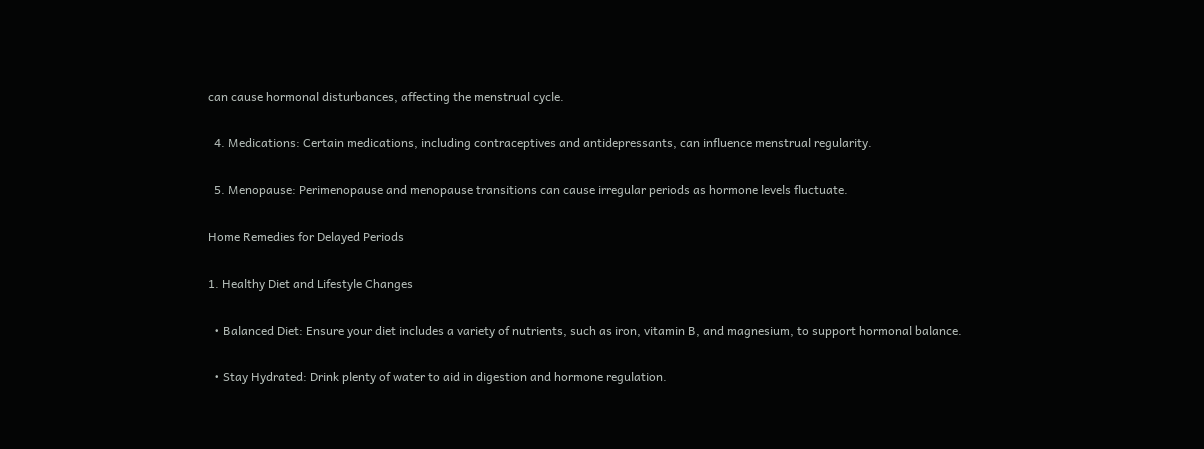can cause hormonal disturbances, affecting the menstrual cycle.

  4. Medications: Certain medications, including contraceptives and antidepressants, can influence menstrual regularity.

  5. Menopause: Perimenopause and menopause transitions can cause irregular periods as hormone levels fluctuate.

Home Remedies for Delayed Periods

1. Healthy Diet and Lifestyle Changes

  • Balanced Diet: Ensure your diet includes a variety of nutrients, such as iron, vitamin B, and magnesium, to support hormonal balance.

  • Stay Hydrated: Drink plenty of water to aid in digestion and hormone regulation.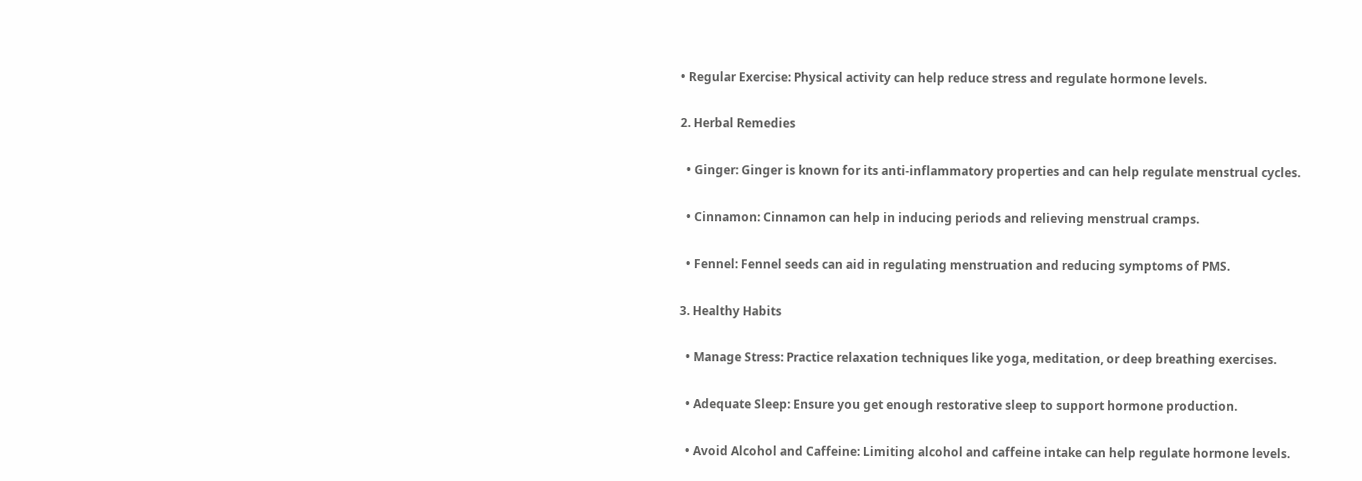• Regular Exercise: Physical activity can help reduce stress and regulate hormone levels.

2. Herbal Remedies

  • Ginger: Ginger is known for its anti-inflammatory properties and can help regulate menstrual cycles.

  • Cinnamon: Cinnamon can help in inducing periods and relieving menstrual cramps.

  • Fennel: Fennel seeds can aid in regulating menstruation and reducing symptoms of PMS.

3. Healthy Habits

  • Manage Stress: Practice relaxation techniques like yoga, meditation, or deep breathing exercises.

  • Adequate Sleep: Ensure you get enough restorative sleep to support hormone production.

  • Avoid Alcohol and Caffeine: Limiting alcohol and caffeine intake can help regulate hormone levels.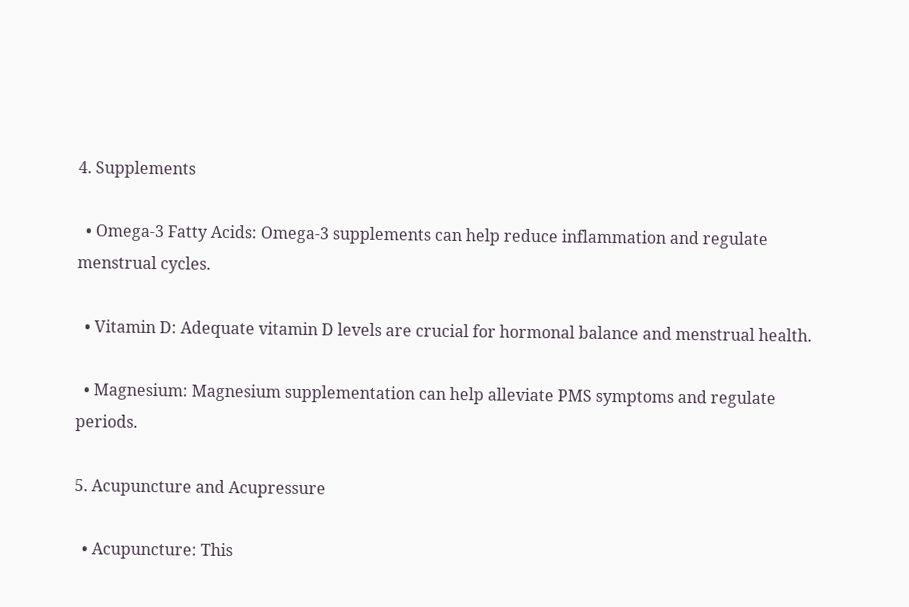4. Supplements

  • Omega-3 Fatty Acids: Omega-3 supplements can help reduce inflammation and regulate menstrual cycles.

  • Vitamin D: Adequate vitamin D levels are crucial for hormonal balance and menstrual health.

  • Magnesium: Magnesium supplementation can help alleviate PMS symptoms and regulate periods.

5. Acupuncture and Acupressure

  • Acupuncture: This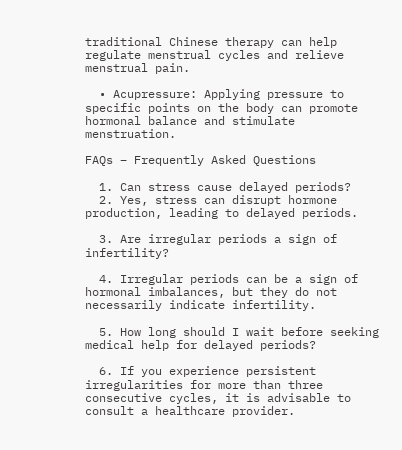traditional Chinese therapy can help regulate menstrual cycles and relieve menstrual pain.

  • Acupressure: Applying pressure to specific points on the body can promote hormonal balance and stimulate menstruation.

FAQs – Frequently Asked Questions

  1. Can stress cause delayed periods?
  2. Yes, stress can disrupt hormone production, leading to delayed periods.

  3. Are irregular periods a sign of infertility?

  4. Irregular periods can be a sign of hormonal imbalances, but they do not necessarily indicate infertility.

  5. How long should I wait before seeking medical help for delayed periods?

  6. If you experience persistent irregularities for more than three consecutive cycles, it is advisable to consult a healthcare provider.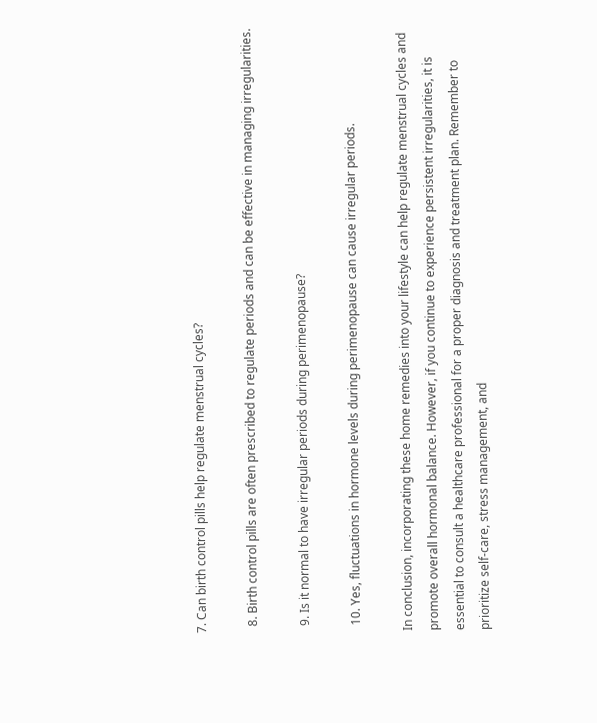7. Can birth control pills help regulate menstrual cycles?

  8. Birth control pills are often prescribed to regulate periods and can be effective in managing irregularities.

  9. Is it normal to have irregular periods during perimenopause?

  10. Yes, fluctuations in hormone levels during perimenopause can cause irregular periods.

In conclusion, incorporating these home remedies into your lifestyle can help regulate menstrual cycles and promote overall hormonal balance. However, if you continue to experience persistent irregularities, it is essential to consult a healthcare professional for a proper diagnosis and treatment plan. Remember to prioritize self-care, stress management, and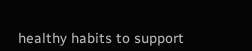healthy habits to support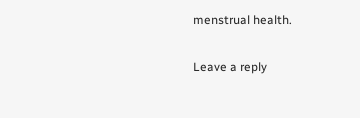menstrual health.

Leave a reply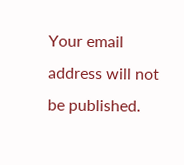Your email address will not be published.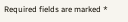Required fields are marked *